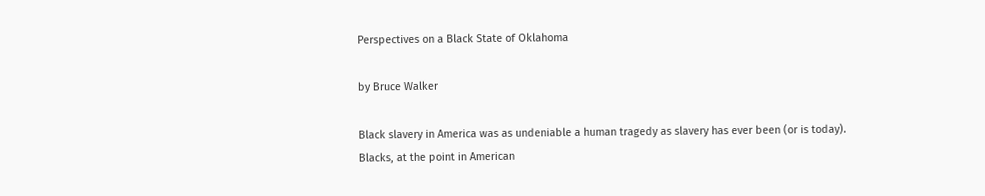Perspectives on a Black State of Oklahoma

by Bruce Walker

Black slavery in America was as undeniable a human tragedy as slavery has ever been (or is today). Blacks, at the point in American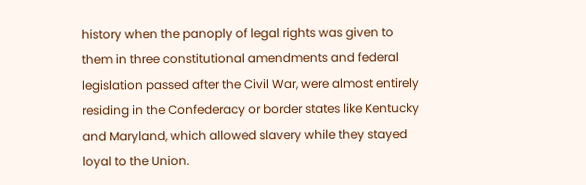history when the panoply of legal rights was given to them in three constitutional amendments and federal legislation passed after the Civil War, were almost entirely residing in the Confederacy or border states like Kentucky and Maryland, which allowed slavery while they stayed loyal to the Union.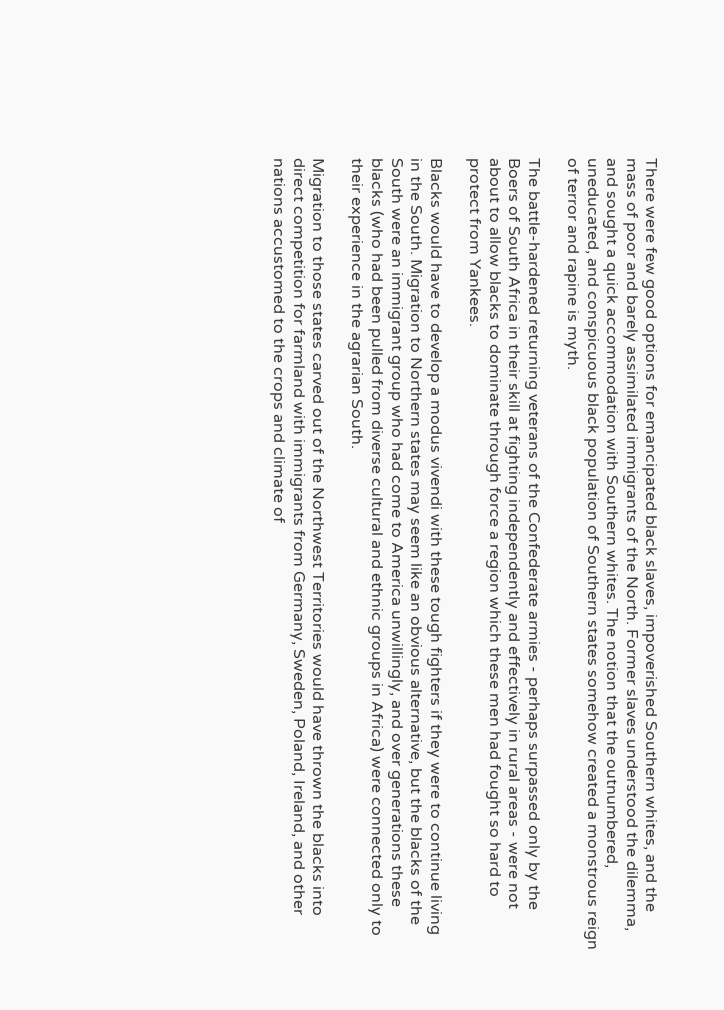There were few good options for emancipated black slaves, impoverished Southern whites, and the mass of poor and barely assimilated immigrants of the North. Former slaves understood the dilemma, and sought a quick accommodation with Southern whites. The notion that the outnumbered, uneducated, and conspicuous black population of Southern states somehow created a monstrous reign of terror and rapine is myth.

The battle-hardened returning veterans of the Confederate armies - perhaps surpassed only by the Boers of South Africa in their skill at fighting independently and effectively in rural areas - were not about to allow blacks to dominate through force a region which these men had fought so hard to protect from Yankees.

Blacks would have to develop a modus vivendi with these tough fighters if they were to continue living in the South. Migration to Northern states may seem like an obvious alternative, but the blacks of the South were an immigrant group who had come to America unwillingly, and over generations these blacks (who had been pulled from diverse cultural and ethnic groups in Africa) were connected only to their experience in the agrarian South.

Migration to those states carved out of the Northwest Territories would have thrown the blacks into direct competition for farmland with immigrants from Germany, Sweden, Poland, Ireland, and other nations accustomed to the crops and climate of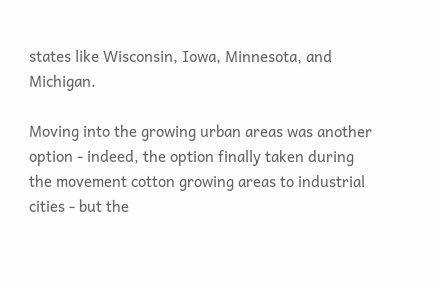states like Wisconsin, Iowa, Minnesota, and Michigan.

Moving into the growing urban areas was another option - indeed, the option finally taken during the movement cotton growing areas to industrial cities - but the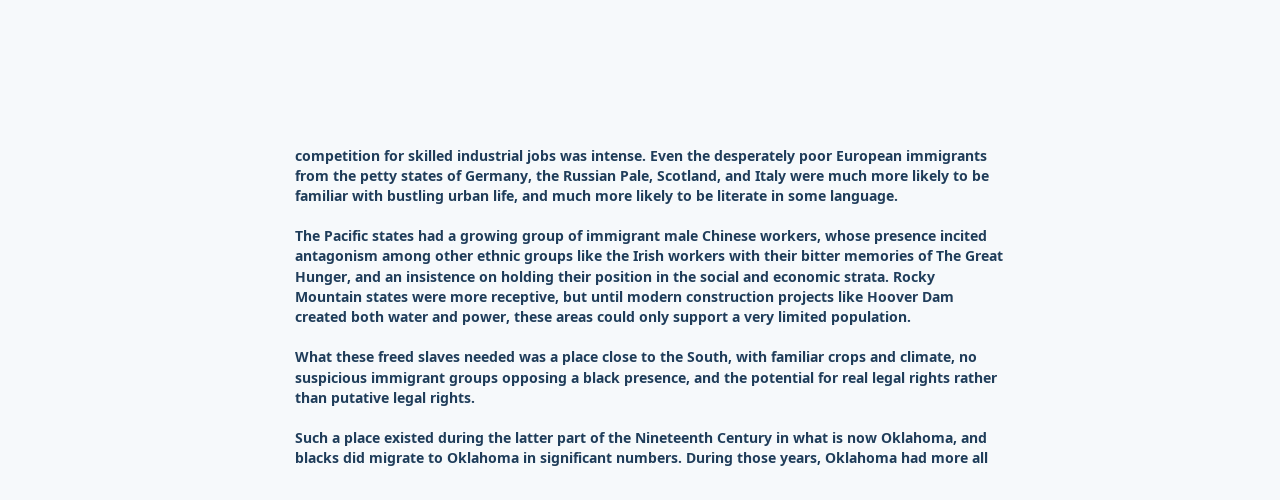competition for skilled industrial jobs was intense. Even the desperately poor European immigrants from the petty states of Germany, the Russian Pale, Scotland, and Italy were much more likely to be familiar with bustling urban life, and much more likely to be literate in some language.

The Pacific states had a growing group of immigrant male Chinese workers, whose presence incited antagonism among other ethnic groups like the Irish workers with their bitter memories of The Great Hunger, and an insistence on holding their position in the social and economic strata. Rocky Mountain states were more receptive, but until modern construction projects like Hoover Dam created both water and power, these areas could only support a very limited population.

What these freed slaves needed was a place close to the South, with familiar crops and climate, no suspicious immigrant groups opposing a black presence, and the potential for real legal rights rather than putative legal rights.

Such a place existed during the latter part of the Nineteenth Century in what is now Oklahoma, and blacks did migrate to Oklahoma in significant numbers. During those years, Oklahoma had more all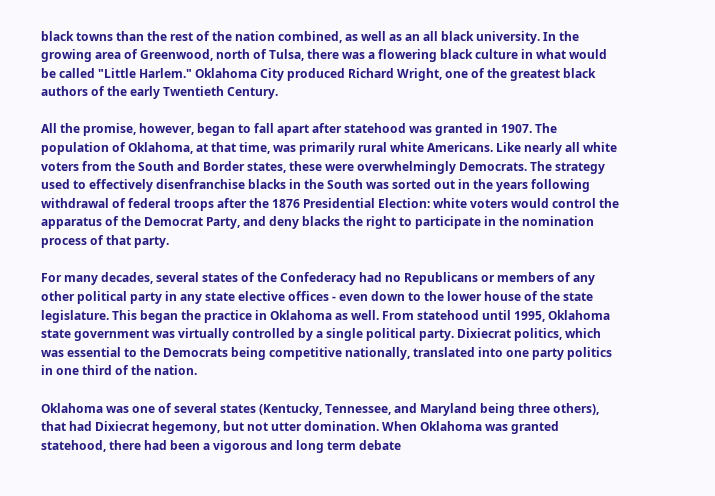black towns than the rest of the nation combined, as well as an all black university. In the growing area of Greenwood, north of Tulsa, there was a flowering black culture in what would be called "Little Harlem." Oklahoma City produced Richard Wright, one of the greatest black authors of the early Twentieth Century.

All the promise, however, began to fall apart after statehood was granted in 1907. The population of Oklahoma, at that time, was primarily rural white Americans. Like nearly all white voters from the South and Border states, these were overwhelmingly Democrats. The strategy used to effectively disenfranchise blacks in the South was sorted out in the years following withdrawal of federal troops after the 1876 Presidential Election: white voters would control the apparatus of the Democrat Party, and deny blacks the right to participate in the nomination process of that party.

For many decades, several states of the Confederacy had no Republicans or members of any other political party in any state elective offices - even down to the lower house of the state legislature. This began the practice in Oklahoma as well. From statehood until 1995, Oklahoma state government was virtually controlled by a single political party. Dixiecrat politics, which was essential to the Democrats being competitive nationally, translated into one party politics in one third of the nation.

Oklahoma was one of several states (Kentucky, Tennessee, and Maryland being three others), that had Dixiecrat hegemony, but not utter domination. When Oklahoma was granted statehood, there had been a vigorous and long term debate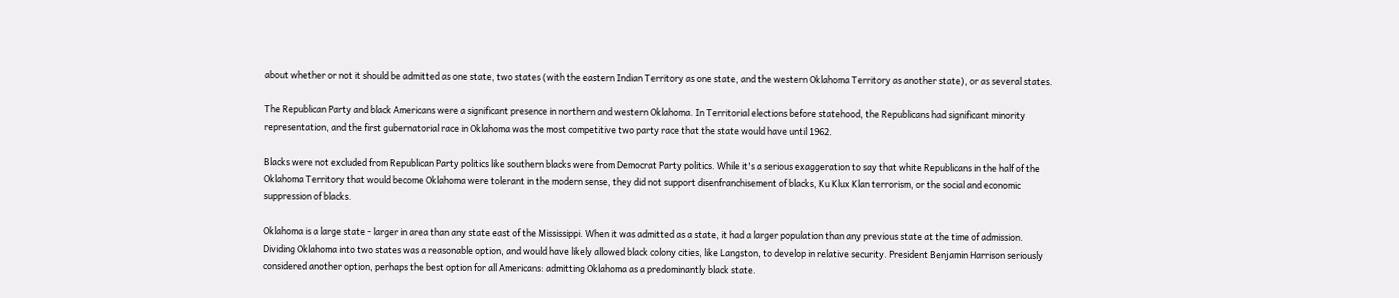about whether or not it should be admitted as one state, two states (with the eastern Indian Territory as one state, and the western Oklahoma Territory as another state), or as several states.

The Republican Party and black Americans were a significant presence in northern and western Oklahoma. In Territorial elections before statehood, the Republicans had significant minority representation, and the first gubernatorial race in Oklahoma was the most competitive two party race that the state would have until 1962.

Blacks were not excluded from Republican Party politics like southern blacks were from Democrat Party politics. While it's a serious exaggeration to say that white Republicans in the half of the Oklahoma Territory that would become Oklahoma were tolerant in the modern sense, they did not support disenfranchisement of blacks, Ku Klux Klan terrorism, or the social and economic suppression of blacks.

Oklahoma is a large state - larger in area than any state east of the Mississippi. When it was admitted as a state, it had a larger population than any previous state at the time of admission. Dividing Oklahoma into two states was a reasonable option, and would have likely allowed black colony cities, like Langston, to develop in relative security. President Benjamin Harrison seriously considered another option, perhaps the best option for all Americans: admitting Oklahoma as a predominantly black state.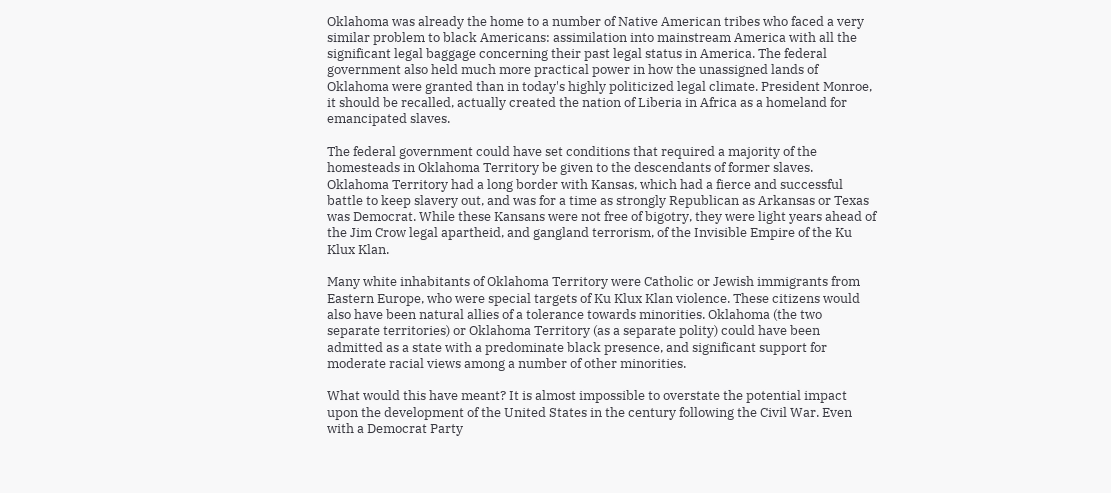Oklahoma was already the home to a number of Native American tribes who faced a very similar problem to black Americans: assimilation into mainstream America with all the significant legal baggage concerning their past legal status in America. The federal government also held much more practical power in how the unassigned lands of Oklahoma were granted than in today's highly politicized legal climate. President Monroe, it should be recalled, actually created the nation of Liberia in Africa as a homeland for emancipated slaves.

The federal government could have set conditions that required a majority of the homesteads in Oklahoma Territory be given to the descendants of former slaves. Oklahoma Territory had a long border with Kansas, which had a fierce and successful battle to keep slavery out, and was for a time as strongly Republican as Arkansas or Texas was Democrat. While these Kansans were not free of bigotry, they were light years ahead of the Jim Crow legal apartheid, and gangland terrorism, of the Invisible Empire of the Ku Klux Klan.

Many white inhabitants of Oklahoma Territory were Catholic or Jewish immigrants from Eastern Europe, who were special targets of Ku Klux Klan violence. These citizens would also have been natural allies of a tolerance towards minorities. Oklahoma (the two separate territories) or Oklahoma Territory (as a separate polity) could have been admitted as a state with a predominate black presence, and significant support for moderate racial views among a number of other minorities.

What would this have meant? It is almost impossible to overstate the potential impact upon the development of the United States in the century following the Civil War. Even with a Democrat Party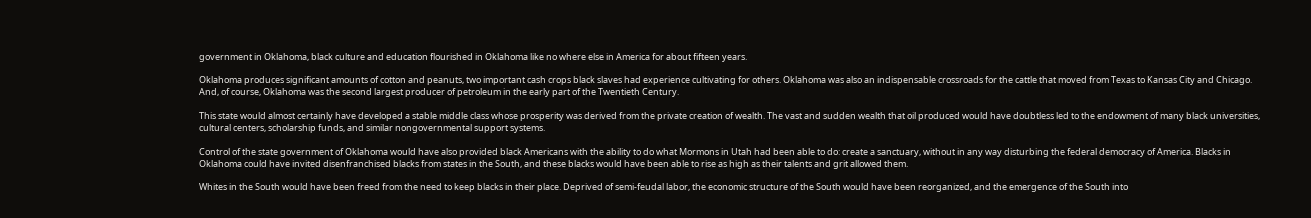government in Oklahoma, black culture and education flourished in Oklahoma like no where else in America for about fifteen years.

Oklahoma produces significant amounts of cotton and peanuts, two important cash crops black slaves had experience cultivating for others. Oklahoma was also an indispensable crossroads for the cattle that moved from Texas to Kansas City and Chicago. And, of course, Oklahoma was the second largest producer of petroleum in the early part of the Twentieth Century.

This state would almost certainly have developed a stable middle class whose prosperity was derived from the private creation of wealth. The vast and sudden wealth that oil produced would have doubtless led to the endowment of many black universities, cultural centers, scholarship funds, and similar nongovernmental support systems.

Control of the state government of Oklahoma would have also provided black Americans with the ability to do what Mormons in Utah had been able to do: create a sanctuary, without in any way disturbing the federal democracy of America. Blacks in Oklahoma could have invited disenfranchised blacks from states in the South, and these blacks would have been able to rise as high as their talents and grit allowed them.

Whites in the South would have been freed from the need to keep blacks in their place. Deprived of semi-feudal labor, the economic structure of the South would have been reorganized, and the emergence of the South into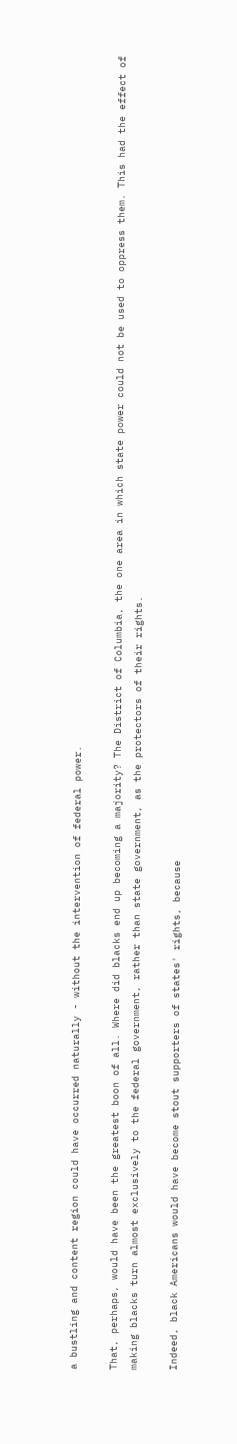a bustling and content region could have occurred naturally - without the intervention of federal power.

That, perhaps, would have been the greatest boon of all. Where did blacks end up becoming a majority? The District of Columbia, the one area in which state power could not be used to oppress them. This had the effect of making blacks turn almost exclusively to the federal government, rather than state government, as the protectors of their rights.

Indeed, black Americans would have become stout supporters of states' rights, because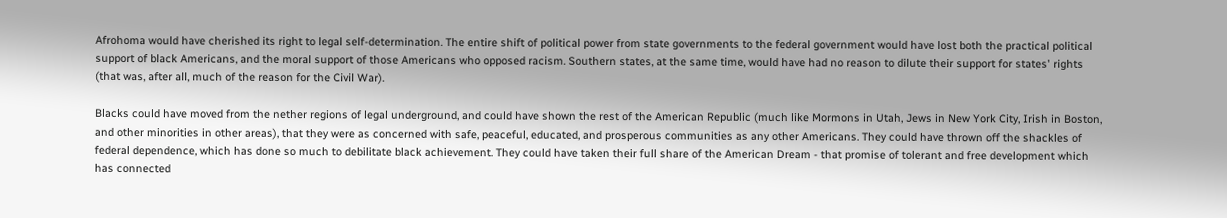Afrohoma would have cherished its right to legal self-determination. The entire shift of political power from state governments to the federal government would have lost both the practical political support of black Americans, and the moral support of those Americans who opposed racism. Southern states, at the same time, would have had no reason to dilute their support for states' rights (that was, after all, much of the reason for the Civil War).

Blacks could have moved from the nether regions of legal underground, and could have shown the rest of the American Republic (much like Mormons in Utah, Jews in New York City, Irish in Boston, and other minorities in other areas), that they were as concerned with safe, peaceful, educated, and prosperous communities as any other Americans. They could have thrown off the shackles of federal dependence, which has done so much to debilitate black achievement. They could have taken their full share of the American Dream - that promise of tolerant and free development which has connected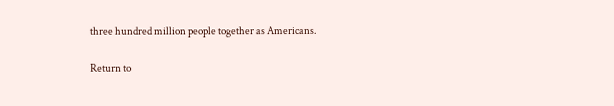three hundred million people together as Americans.

Return to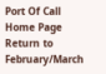Port Of Call Home Page
Return to February/March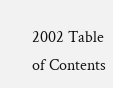2002 Table of Contents